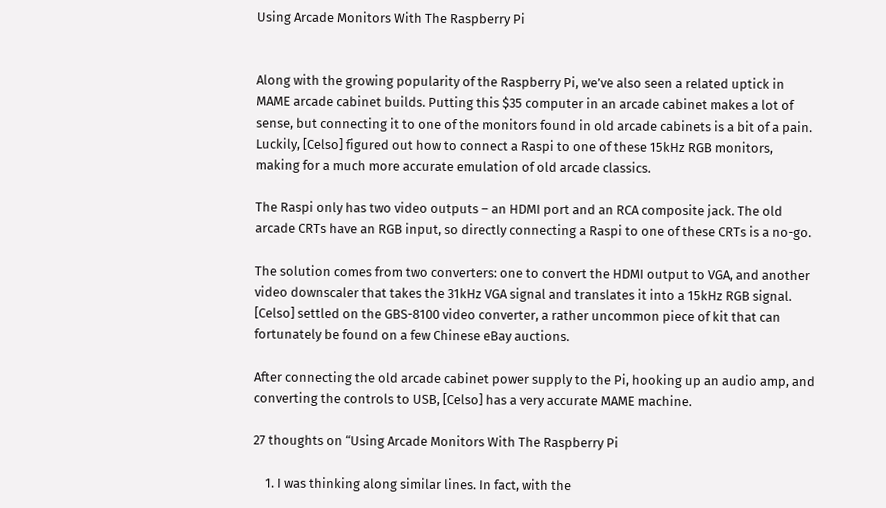Using Arcade Monitors With The Raspberry Pi


Along with the growing popularity of the Raspberry Pi, we’ve also seen a related uptick in MAME arcade cabinet builds. Putting this $35 computer in an arcade cabinet makes a lot of sense, but connecting it to one of the monitors found in old arcade cabinets is a bit of a pain. Luckily, [Celso] figured out how to connect a Raspi to one of these 15kHz RGB monitors, making for a much more accurate emulation of old arcade classics.

The Raspi only has two video outputs – an HDMI port and an RCA composite jack. The old arcade CRTs have an RGB input, so directly connecting a Raspi to one of these CRTs is a no-go.

The solution comes from two converters: one to convert the HDMI output to VGA, and another video downscaler that takes the 31kHz VGA signal and translates it into a 15kHz RGB signal. [Celso] settled on the GBS-8100 video converter, a rather uncommon piece of kit that can fortunately be found on a few Chinese eBay auctions.

After connecting the old arcade cabinet power supply to the Pi, hooking up an audio amp, and converting the controls to USB, [Celso] has a very accurate MAME machine.

27 thoughts on “Using Arcade Monitors With The Raspberry Pi

    1. I was thinking along similar lines. In fact, with the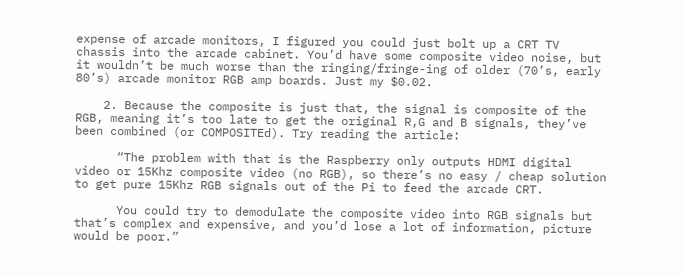expense of arcade monitors, I figured you could just bolt up a CRT TV chassis into the arcade cabinet. You’d have some composite video noise, but it wouldn’t be much worse than the ringing/fringe-ing of older (70’s, early 80’s) arcade monitor RGB amp boards. Just my $0.02.

    2. Because the composite is just that, the signal is composite of the RGB, meaning it’s too late to get the original R,G and B signals, they’ve been combined (or COMPOSITEd). Try reading the article:

      “The problem with that is the Raspberry only outputs HDMI digital video or 15Khz composite video (no RGB), so there’s no easy / cheap solution to get pure 15Khz RGB signals out of the Pi to feed the arcade CRT.

      You could try to demodulate the composite video into RGB signals but that’s complex and expensive, and you’d lose a lot of information, picture would be poor.”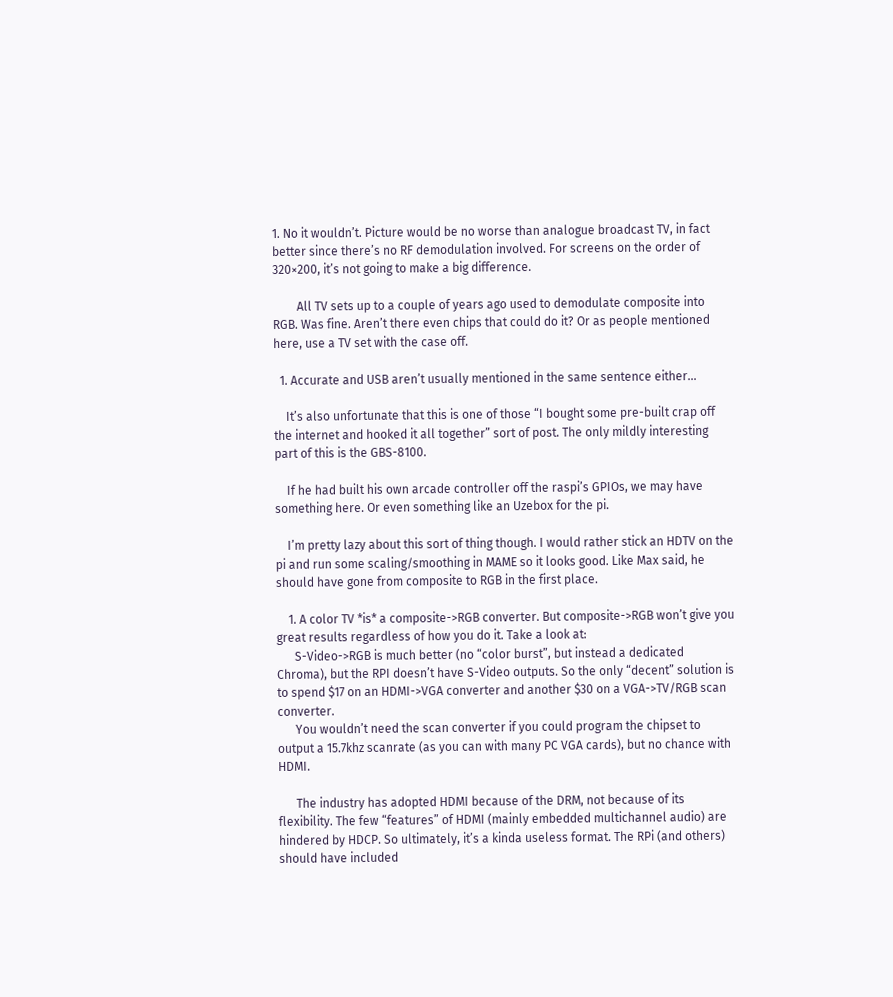1. No it wouldn’t. Picture would be no worse than analogue broadcast TV, in fact better since there’s no RF demodulation involved. For screens on the order of 320×200, it’s not going to make a big difference.

        All TV sets up to a couple of years ago used to demodulate composite into RGB. Was fine. Aren’t there even chips that could do it? Or as people mentioned here, use a TV set with the case off.

  1. Accurate and USB aren’t usually mentioned in the same sentence either…

    It’s also unfortunate that this is one of those “I bought some pre-built crap off the internet and hooked it all together” sort of post. The only mildly interesting part of this is the GBS-8100.

    If he had built his own arcade controller off the raspi’s GPIOs, we may have something here. Or even something like an Uzebox for the pi.

    I’m pretty lazy about this sort of thing though. I would rather stick an HDTV on the pi and run some scaling/smoothing in MAME so it looks good. Like Max said, he should have gone from composite to RGB in the first place.

    1. A color TV *is* a composite->RGB converter. But composite->RGB won’t give you great results regardless of how you do it. Take a look at:
      S-Video->RGB is much better (no “color burst”, but instead a dedicated Chroma), but the RPI doesn’t have S-Video outputs. So the only “decent” solution is to spend $17 on an HDMI->VGA converter and another $30 on a VGA->TV/RGB scan converter.
      You wouldn’t need the scan converter if you could program the chipset to output a 15.7khz scanrate (as you can with many PC VGA cards), but no chance with HDMI.

      The industry has adopted HDMI because of the DRM, not because of its flexibility. The few “features” of HDMI (mainly embedded multichannel audio) are hindered by HDCP. So ultimately, it’s a kinda useless format. The RPi (and others) should have included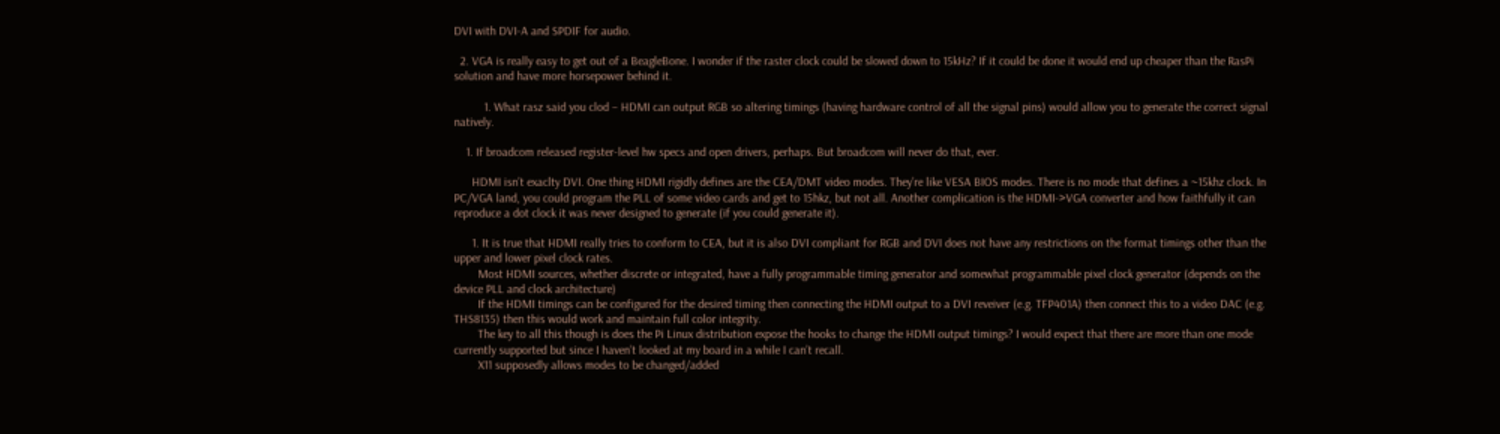DVI with DVI-A and SPDIF for audio.

  2. VGA is really easy to get out of a BeagleBone. I wonder if the raster clock could be slowed down to 15kHz? If it could be done it would end up cheaper than the RasPi solution and have more horsepower behind it.

          1. What rasz said you clod – HDMI can output RGB so altering timings (having hardware control of all the signal pins) would allow you to generate the correct signal natively.

    1. If broadcom released register-level hw specs and open drivers, perhaps. But broadcom will never do that, ever.

      HDMI isn’t exaclty DVI. One thing HDMI rigidly defines are the CEA/DMT video modes. They’re like VESA BIOS modes. There is no mode that defines a ~15khz clock. In PC/VGA land, you could program the PLL of some video cards and get to 15hkz, but not all. Another complication is the HDMI->VGA converter and how faithfully it can reproduce a dot clock it was never designed to generate (if you could generate it).

      1. It is true that HDMI really tries to conform to CEA, but it is also DVI compliant for RGB and DVI does not have any restrictions on the format timings other than the upper and lower pixel clock rates.
        Most HDMI sources, whether discrete or integrated, have a fully programmable timing generator and somewhat programmable pixel clock generator (depends on the device PLL and clock architecture)
        If the HDMI timings can be configured for the desired timing then connecting the HDMI output to a DVI reveiver (e.g. TFP401A) then connect this to a video DAC (e.g. THS8135) then this would work and maintain full color integrity.
        The key to all this though is does the Pi Linux distribution expose the hooks to change the HDMI output timings? I would expect that there are more than one mode currently supported but since I haven’t looked at my board in a while I can’t recall.
        X11 supposedly allows modes to be changed/added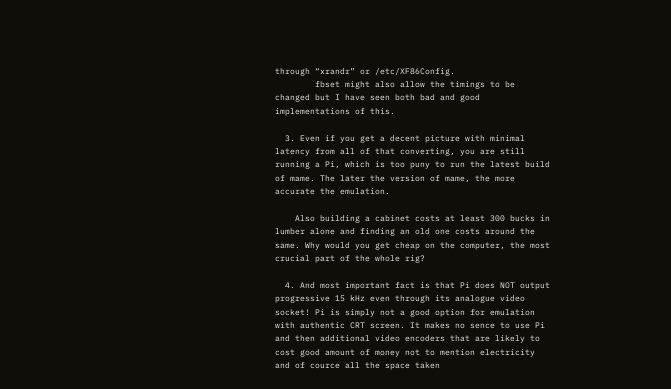through “xrandr” or /etc/XF86Config.
        fbset might also allow the timings to be changed but I have seen both bad and good implementations of this.

  3. Even if you get a decent picture with minimal latency from all of that converting, you are still running a Pi, which is too puny to run the latest build of mame. The later the version of mame, the more accurate the emulation.

    Also building a cabinet costs at least 300 bucks in lumber alone and finding an old one costs around the same. Why would you get cheap on the computer, the most crucial part of the whole rig?

  4. And most important fact is that Pi does NOT output progressive 15 kHz even through its analogue video socket! Pi is simply not a good option for emulation with authentic CRT screen. It makes no sence to use Pi and then additional video encoders that are likely to cost good amount of money not to mention electricity and of cource all the space taken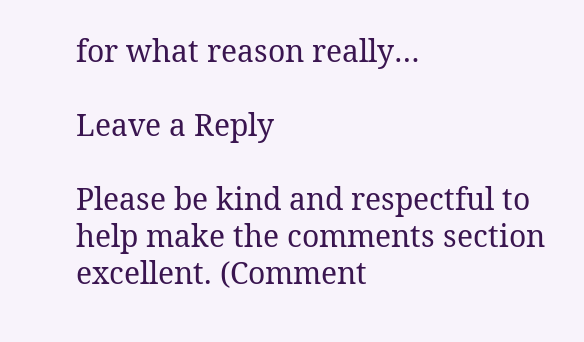for what reason really…

Leave a Reply

Please be kind and respectful to help make the comments section excellent. (Comment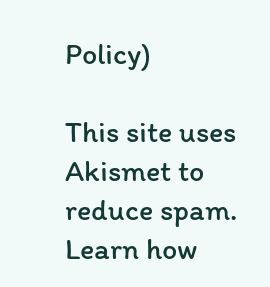Policy)

This site uses Akismet to reduce spam. Learn how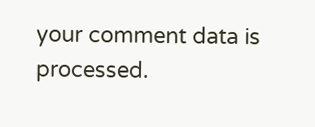your comment data is processed.